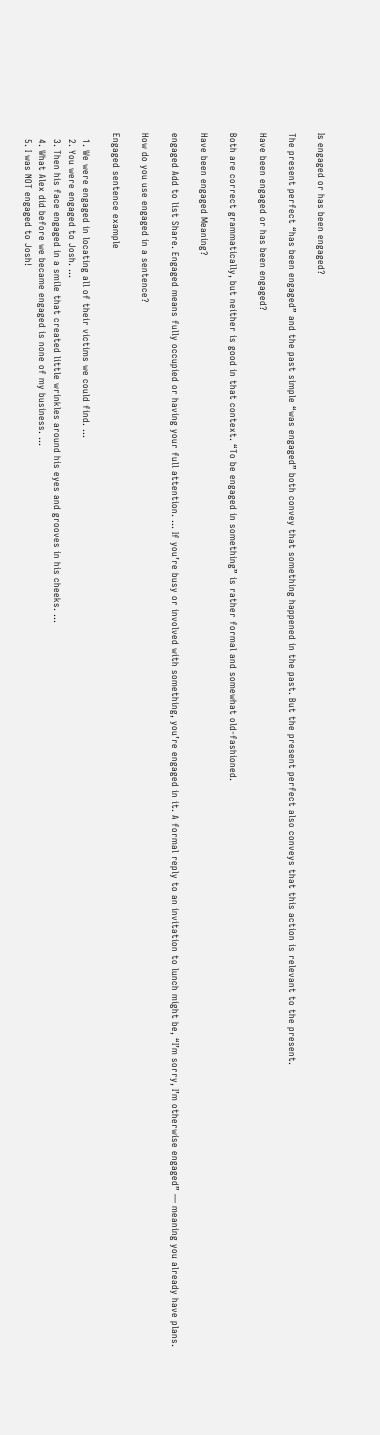Is engaged or has been engaged?

The present perfect “has been engaged” and the past simple “was engaged” both convey that something happened in the past. But the present perfect also conveys that this action is relevant to the present.

Have been engaged or has been engaged?

Both are correct grammatically, but neither is good in that context. “To be engaged in something” is rather formal and somewhat old-fashioned.

Have been engaged Meaning?

engaged Add to list Share. Engaged means fully occupied or having your full attention. … If you’re busy or involved with something, you’re engaged in it. A formal reply to an invitation to lunch might be, “I’m sorry, I’m otherwise engaged” — meaning you already have plans.

How do you use engaged in a sentence?

Engaged sentence example

  1. We were engaged in locating all of their victims we could find. …
  2. You were engaged to Josh. …
  3. Then his face engaged in a smile that created little wrinkles around his eyes and grooves in his cheeks. …
  4. What Alex did before we became engaged is none of my business. …
  5. I was NOT engaged to Josh!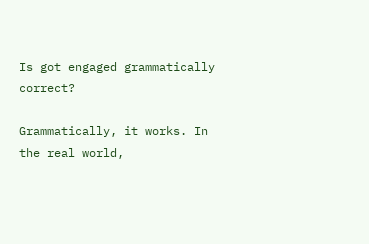Is got engaged grammatically correct?

Grammatically, it works. In the real world,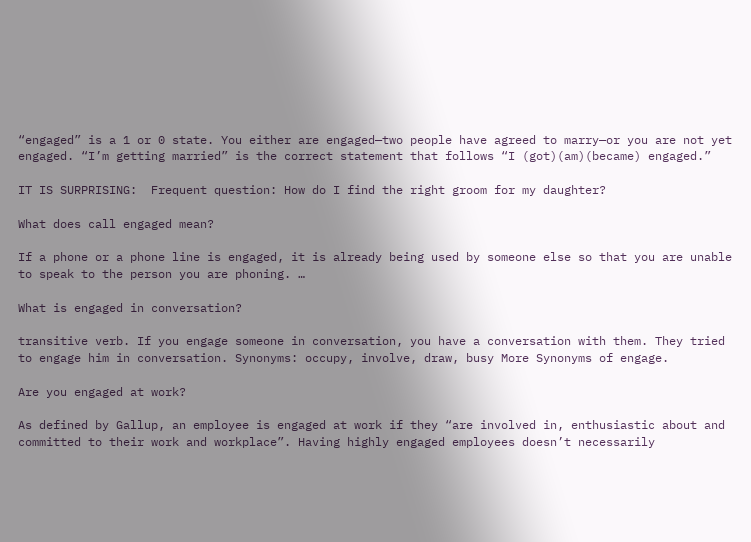“engaged” is a 1 or 0 state. You either are engaged—two people have agreed to marry—or you are not yet engaged. “I’m getting married” is the correct statement that follows “I (got)(am)(became) engaged.”

IT IS SURPRISING:  Frequent question: How do I find the right groom for my daughter?

What does call engaged mean?

If a phone or a phone line is engaged, it is already being used by someone else so that you are unable to speak to the person you are phoning. …

What is engaged in conversation?

transitive verb. If you engage someone in conversation, you have a conversation with them. They tried to engage him in conversation. Synonyms: occupy, involve, draw, busy More Synonyms of engage.

Are you engaged at work?

As defined by Gallup, an employee is engaged at work if they “are involved in, enthusiastic about and committed to their work and workplace”. Having highly engaged employees doesn’t necessarily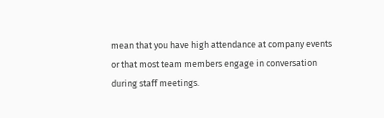mean that you have high attendance at company events or that most team members engage in conversation during staff meetings.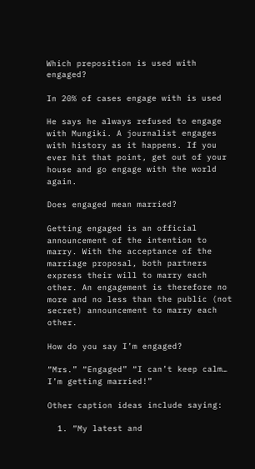Which preposition is used with engaged?

In 20% of cases engage with is used

He says he always refused to engage with Mungiki. A journalist engages with history as it happens. If you ever hit that point, get out of your house and go engage with the world again.

Does engaged mean married?

Getting engaged is an official announcement of the intention to marry. With the acceptance of the marriage proposal, both partners express their will to marry each other. An engagement is therefore no more and no less than the public (not secret) announcement to marry each other.

How do you say I’m engaged?

“Mrs.” “Engaged” “I can’t keep calm… I’m getting married!”

Other caption ideas include saying:

  1. “My latest and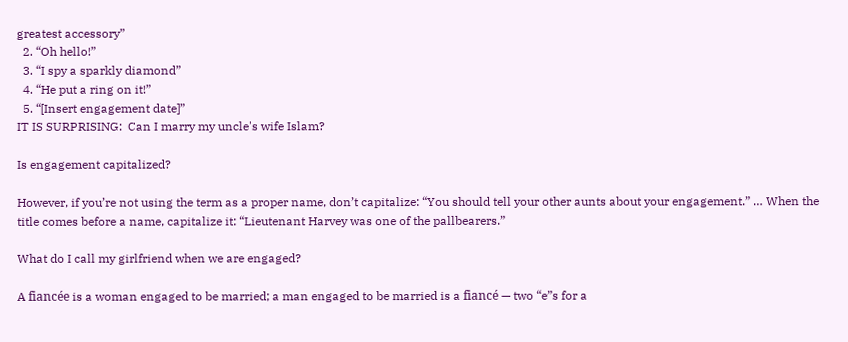greatest accessory”
  2. “Oh hello!”
  3. “I spy a sparkly diamond”
  4. “He put a ring on it!”
  5. “[Insert engagement date]”
IT IS SURPRISING:  Can I marry my uncle's wife Islam?

Is engagement capitalized?

However, if you’re not using the term as a proper name, don’t capitalize: “You should tell your other aunts about your engagement.” … When the title comes before a name, capitalize it: “Lieutenant Harvey was one of the pallbearers.”

What do I call my girlfriend when we are engaged?

A fiancée is a woman engaged to be married; a man engaged to be married is a fiancé — two “e”s for a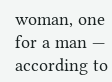woman, one for a man — according to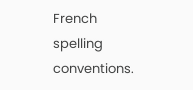French spelling conventions.